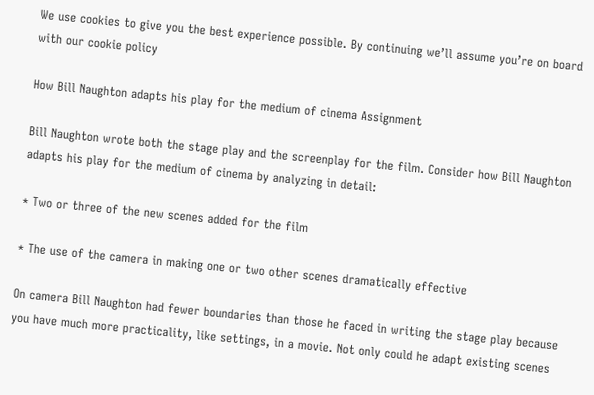We use cookies to give you the best experience possible. By continuing we’ll assume you’re on board with our cookie policy

How Bill Naughton adapts his play for the medium of cinema Assignment

Bill Naughton wrote both the stage play and the screenplay for the film. Consider how Bill Naughton adapts his play for the medium of cinema by analyzing in detail:

* Two or three of the new scenes added for the film

* The use of the camera in making one or two other scenes dramatically effective

On camera Bill Naughton had fewer boundaries than those he faced in writing the stage play because you have much more practicality, like settings, in a movie. Not only could he adapt existing scenes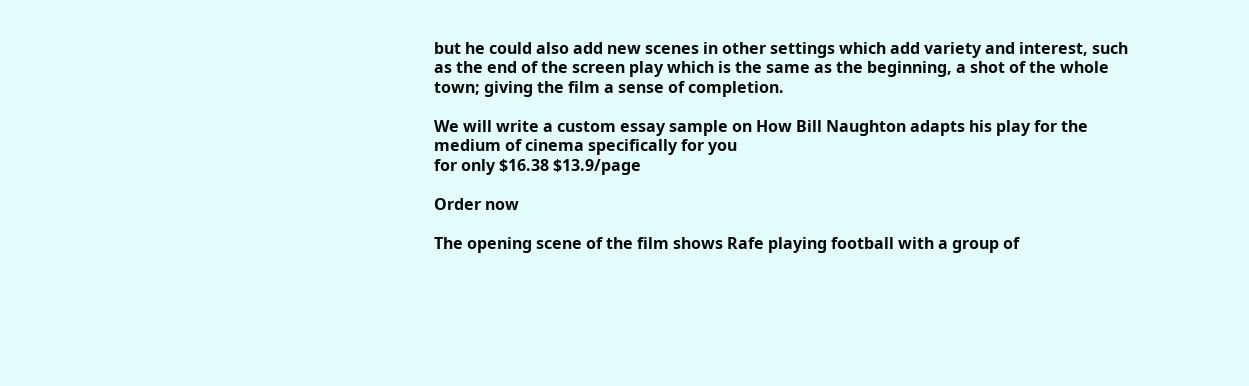but he could also add new scenes in other settings which add variety and interest, such as the end of the screen play which is the same as the beginning, a shot of the whole town; giving the film a sense of completion.

We will write a custom essay sample on How Bill Naughton adapts his play for the medium of cinema specifically for you
for only $16.38 $13.9/page

Order now

The opening scene of the film shows Rafe playing football with a group of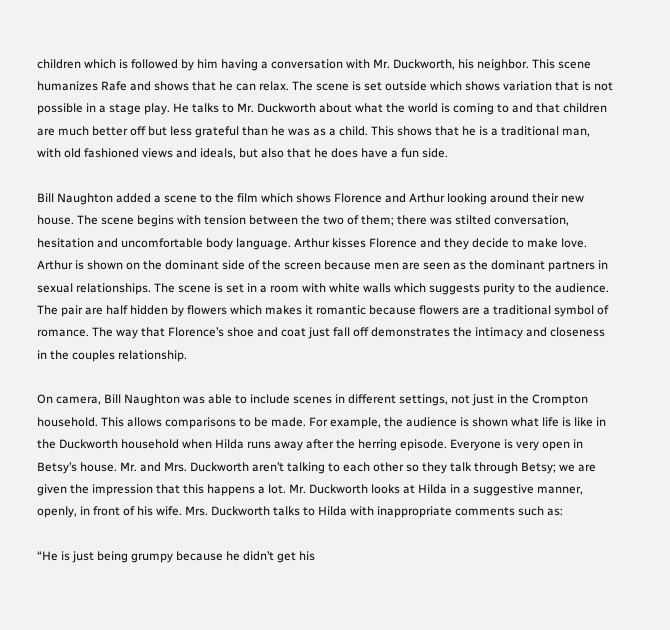children which is followed by him having a conversation with Mr. Duckworth, his neighbor. This scene humanizes Rafe and shows that he can relax. The scene is set outside which shows variation that is not possible in a stage play. He talks to Mr. Duckworth about what the world is coming to and that children are much better off but less grateful than he was as a child. This shows that he is a traditional man, with old fashioned views and ideals, but also that he does have a fun side.

Bill Naughton added a scene to the film which shows Florence and Arthur looking around their new house. The scene begins with tension between the two of them; there was stilted conversation, hesitation and uncomfortable body language. Arthur kisses Florence and they decide to make love. Arthur is shown on the dominant side of the screen because men are seen as the dominant partners in sexual relationships. The scene is set in a room with white walls which suggests purity to the audience. The pair are half hidden by flowers which makes it romantic because flowers are a traditional symbol of romance. The way that Florence’s shoe and coat just fall off demonstrates the intimacy and closeness in the couples relationship.

On camera, Bill Naughton was able to include scenes in different settings, not just in the Crompton household. This allows comparisons to be made. For example, the audience is shown what life is like in the Duckworth household when Hilda runs away after the herring episode. Everyone is very open in Betsy’s house. Mr. and Mrs. Duckworth aren’t talking to each other so they talk through Betsy; we are given the impression that this happens a lot. Mr. Duckworth looks at Hilda in a suggestive manner, openly, in front of his wife. Mrs. Duckworth talks to Hilda with inappropriate comments such as:

“He is just being grumpy because he didn’t get his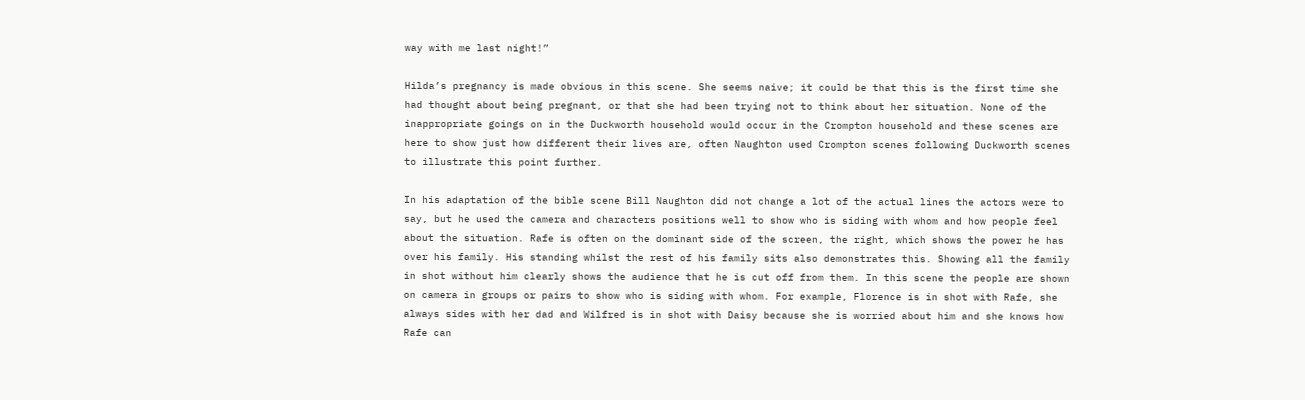way with me last night!”

Hilda’s pregnancy is made obvious in this scene. She seems naive; it could be that this is the first time she had thought about being pregnant, or that she had been trying not to think about her situation. None of the inappropriate goings on in the Duckworth household would occur in the Crompton household and these scenes are here to show just how different their lives are, often Naughton used Crompton scenes following Duckworth scenes to illustrate this point further.

In his adaptation of the bible scene Bill Naughton did not change a lot of the actual lines the actors were to say, but he used the camera and characters positions well to show who is siding with whom and how people feel about the situation. Rafe is often on the dominant side of the screen, the right, which shows the power he has over his family. His standing whilst the rest of his family sits also demonstrates this. Showing all the family in shot without him clearly shows the audience that he is cut off from them. In this scene the people are shown on camera in groups or pairs to show who is siding with whom. For example, Florence is in shot with Rafe, she always sides with her dad and Wilfred is in shot with Daisy because she is worried about him and she knows how Rafe can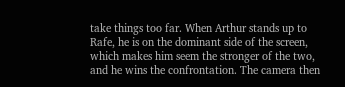take things too far. When Arthur stands up to Rafe, he is on the dominant side of the screen, which makes him seem the stronger of the two, and he wins the confrontation. The camera then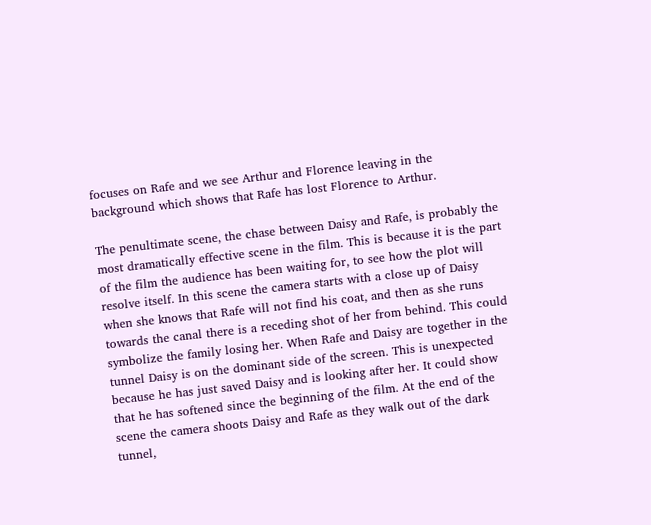focuses on Rafe and we see Arthur and Florence leaving in the background which shows that Rafe has lost Florence to Arthur.

The penultimate scene, the chase between Daisy and Rafe, is probably the most dramatically effective scene in the film. This is because it is the part of the film the audience has been waiting for, to see how the plot will resolve itself. In this scene the camera starts with a close up of Daisy when she knows that Rafe will not find his coat, and then as she runs towards the canal there is a receding shot of her from behind. This could symbolize the family losing her. When Rafe and Daisy are together in the tunnel Daisy is on the dominant side of the screen. This is unexpected because he has just saved Daisy and is looking after her. It could show that he has softened since the beginning of the film. At the end of the scene the camera shoots Daisy and Rafe as they walk out of the dark tunnel,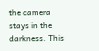the camera stays in the darkness. This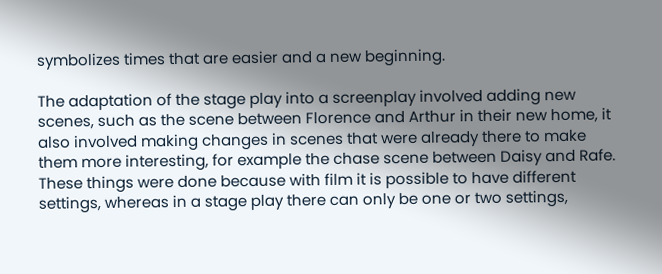symbolizes times that are easier and a new beginning.

The adaptation of the stage play into a screenplay involved adding new scenes, such as the scene between Florence and Arthur in their new home, it also involved making changes in scenes that were already there to make them more interesting, for example the chase scene between Daisy and Rafe. These things were done because with film it is possible to have different settings, whereas in a stage play there can only be one or two settings,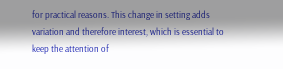for practical reasons. This change in setting adds variation and therefore interest, which is essential to keep the attention of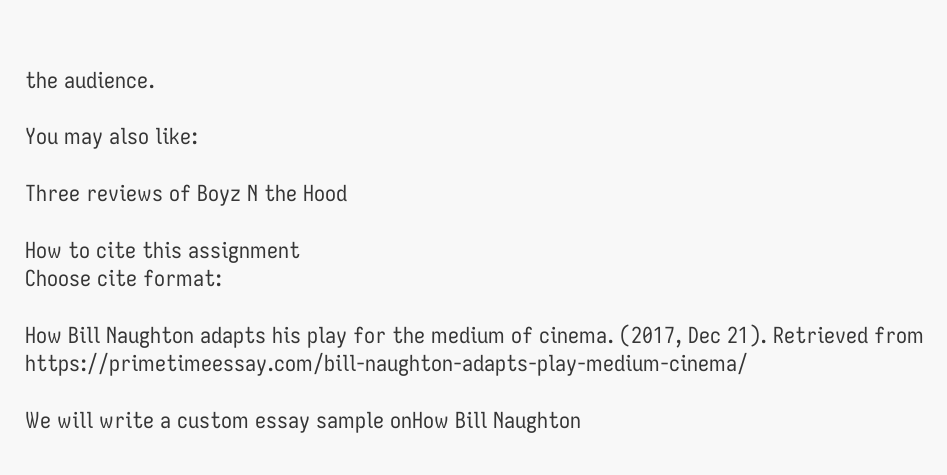the audience.

You may also like:

Three reviews of Boyz N the Hood

How to cite this assignment
Choose cite format:

How Bill Naughton adapts his play for the medium of cinema. (2017, Dec 21). Retrieved from https://primetimeessay.com/bill-naughton-adapts-play-medium-cinema/

We will write a custom essay sample onHow Bill Naughton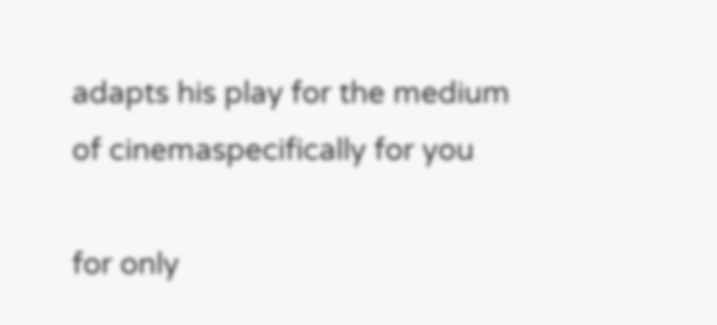adapts his play for the medium of cinemaspecifically for you

for only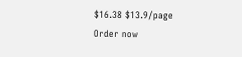$16.38 $13.9/page
Order now